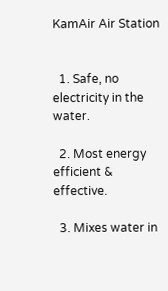KamAir Air Station


  1. Safe, no electricity in the water.

  2. Most energy efficient & effective.

  3. Mixes water in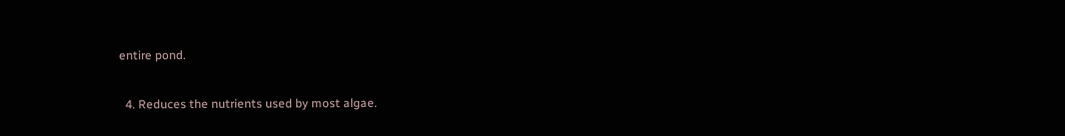entire pond.

  4. Reduces the nutrients used by most algae.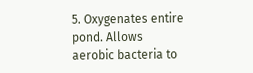5. Oxygenates entire pond. Allows aerobic bacteria to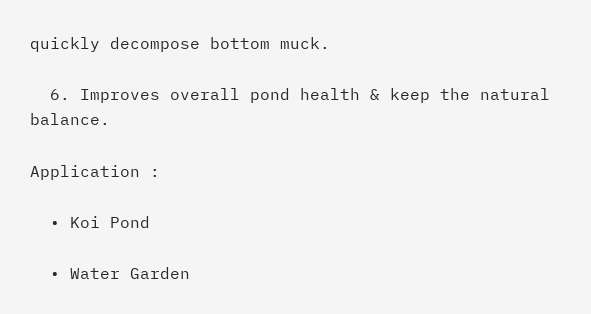quickly decompose bottom muck.

  6. Improves overall pond health & keep the natural balance.

Application :

  • Koi Pond

  • Water Garden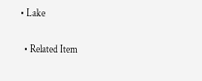• Lake

  • Related Item